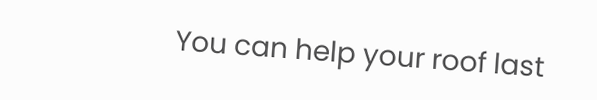You can help your roof last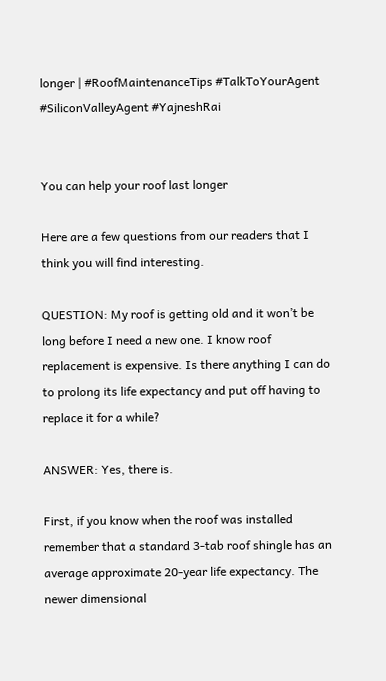longer | #RoofMaintenanceTips #TalkToYourAgent #SiliconValleyAgent #YajneshRai


You can help your roof last longer

Here are a few questions from our readers that I think you will find interesting.

QUESTION: My roof is getting old and it won’t be long before I need a new one. I know roof replacement is expensive. Is there anything I can do to prolong its life expectancy and put off having to replace it for a while?

ANSWER: Yes, there is.

First, if you know when the roof was installed remember that a standard 3-tab roof shingle has an average approximate 20-year life expectancy. The newer dimensional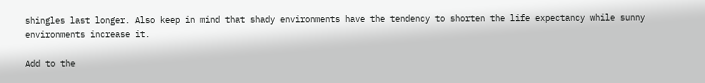shingles last longer. Also keep in mind that shady environments have the tendency to shorten the life expectancy while sunny environments increase it.

Add to the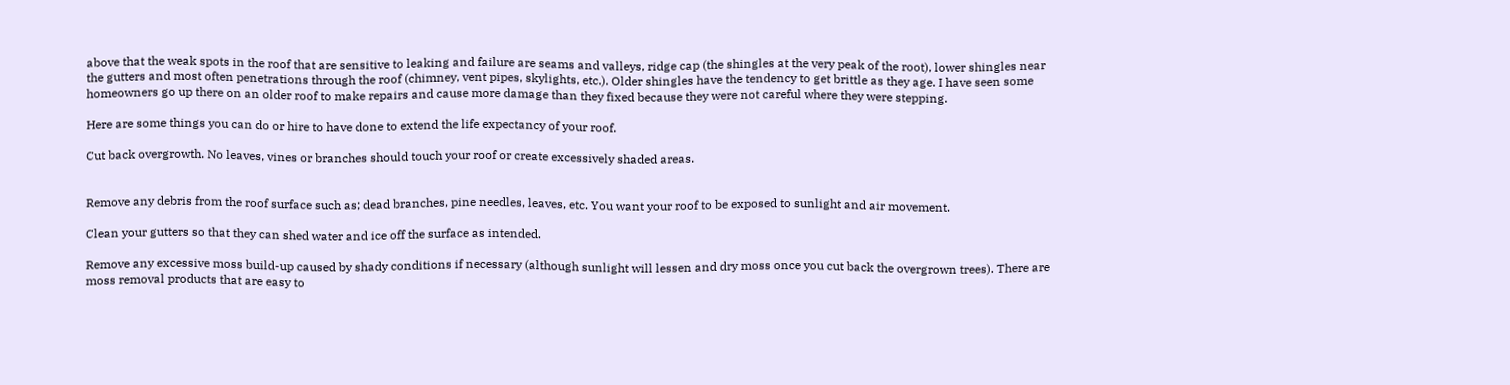above that the weak spots in the roof that are sensitive to leaking and failure are seams and valleys, ridge cap (the shingles at the very peak of the root), lower shingles near the gutters and most often penetrations through the roof (chimney, vent pipes, skylights, etc.). Older shingles have the tendency to get brittle as they age. I have seen some homeowners go up there on an older roof to make repairs and cause more damage than they fixed because they were not careful where they were stepping.

Here are some things you can do or hire to have done to extend the life expectancy of your roof.

Cut back overgrowth. No leaves, vines or branches should touch your roof or create excessively shaded areas.


Remove any debris from the roof surface such as; dead branches, pine needles, leaves, etc. You want your roof to be exposed to sunlight and air movement.

Clean your gutters so that they can shed water and ice off the surface as intended.

Remove any excessive moss build-up caused by shady conditions if necessary (although sunlight will lessen and dry moss once you cut back the overgrown trees). There are moss removal products that are easy to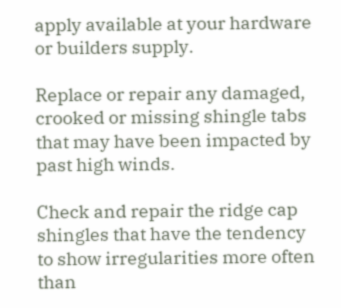apply available at your hardware or builders supply.

Replace or repair any damaged, crooked or missing shingle tabs that may have been impacted by past high winds.

Check and repair the ridge cap shingles that have the tendency to show irregularities more often than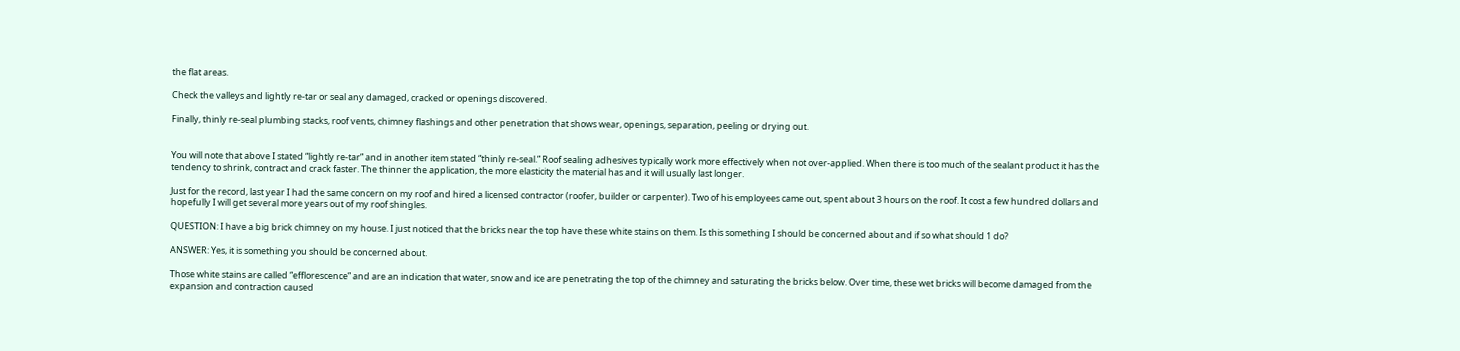the flat areas.

Check the valleys and lightly re-tar or seal any damaged, cracked or openings discovered.

Finally, thinly re-seal plumbing stacks, roof vents, chimney flashings and other penetration that shows wear, openings, separation, peeling or drying out.


You will note that above I stated “lightly re-tar” and in another item stated “thinly re-seal.” Roof sealing adhesives typically work more effectively when not over-applied. When there is too much of the sealant product it has the tendency to shrink, contract and crack faster. The thinner the application, the more elasticity the material has and it will usually last longer.

Just for the record, last year I had the same concern on my roof and hired a licensed contractor (roofer, builder or carpenter). Two of his employees came out, spent about 3 hours on the roof. It cost a few hundred dollars and hopefully I will get several more years out of my roof shingles.

QUESTION: I have a big brick chimney on my house. I just noticed that the bricks near the top have these white stains on them. Is this something I should be concerned about and if so what should 1 do?

ANSWER: Yes, it is something you should be concerned about.

Those white stains are called “efflorescence” and are an indication that water, snow and ice are penetrating the top of the chimney and saturating the bricks below. Over time, these wet bricks will become damaged from the expansion and contraction caused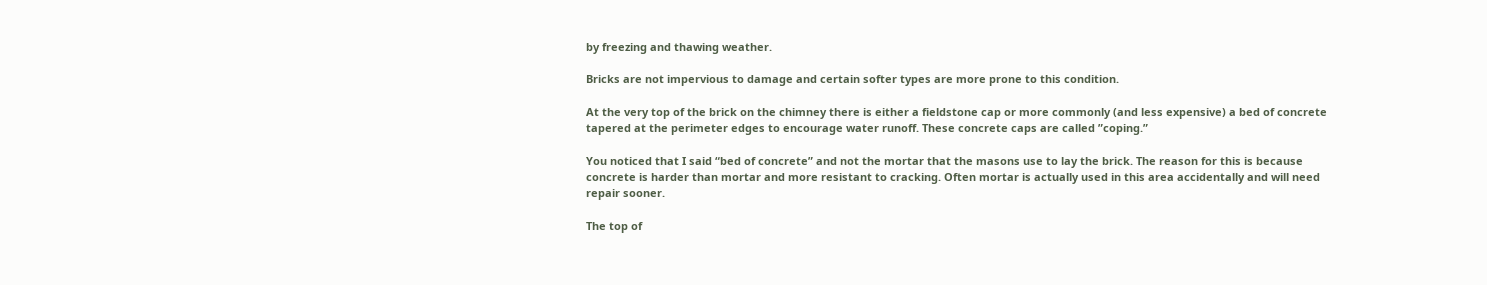by freezing and thawing weather.

Bricks are not impervious to damage and certain softer types are more prone to this condition.

At the very top of the brick on the chimney there is either a fieldstone cap or more commonly (and less expensive) a bed of concrete tapered at the perimeter edges to encourage water runoff. These concrete caps are called ”coping.”

You noticed that I said “bed of concrete” and not the mortar that the masons use to lay the brick. The reason for this is because concrete is harder than mortar and more resistant to cracking. Often mortar is actually used in this area accidentally and will need repair sooner.

The top of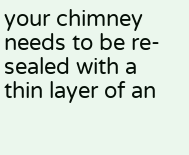your chimney needs to be re-sealed with a thin layer of an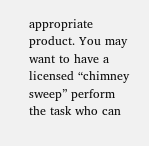appropriate product. You may want to have a licensed “chimney sweep” perform the task who can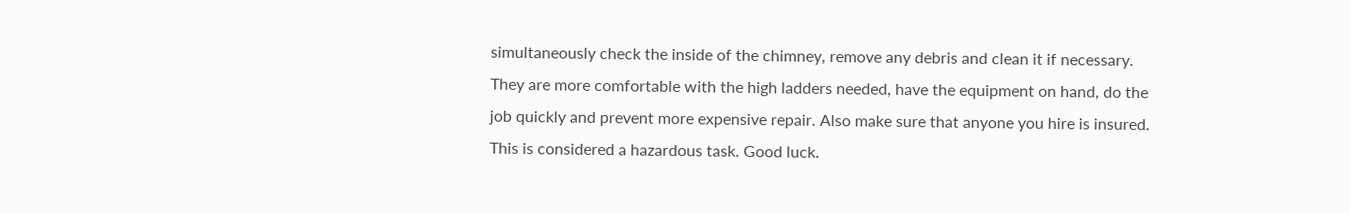simultaneously check the inside of the chimney, remove any debris and clean it if necessary. They are more comfortable with the high ladders needed, have the equipment on hand, do the job quickly and prevent more expensive repair. Also make sure that anyone you hire is insured. This is considered a hazardous task. Good luck.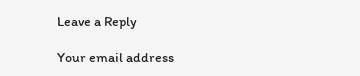Leave a Reply

Your email address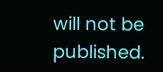will not be published.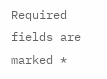Required fields are marked *